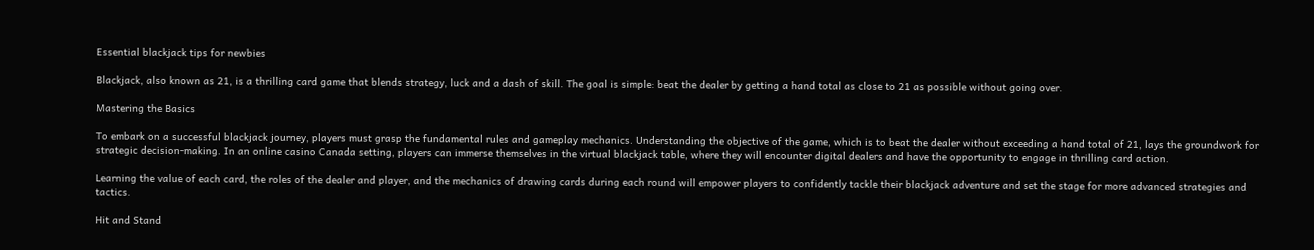Essential blackjack tips for newbies

Blackjack, also known as 21, is a thrilling card game that blends strategy, luck and a dash of skill. The goal is simple: beat the dealer by getting a hand total as close to 21 as possible without going over.

Mastering the Basics

To embark on a successful blackjack journey, players must grasp the fundamental rules and gameplay mechanics. Understanding the objective of the game, which is to beat the dealer without exceeding a hand total of 21, lays the groundwork for strategic decision-making. In an online casino Canada setting, players can immerse themselves in the virtual blackjack table, where they will encounter digital dealers and have the opportunity to engage in thrilling card action.

Learning the value of each card, the roles of the dealer and player, and the mechanics of drawing cards during each round will empower players to confidently tackle their blackjack adventure and set the stage for more advanced strategies and tactics.

Hit and Stand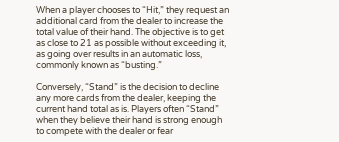When a player chooses to “Hit,” they request an additional card from the dealer to increase the total value of their hand. The objective is to get as close to 21 as possible without exceeding it, as going over results in an automatic loss, commonly known as “busting.”

Conversely, “Stand” is the decision to decline any more cards from the dealer, keeping the current hand total as is. Players often “Stand” when they believe their hand is strong enough to compete with the dealer or fear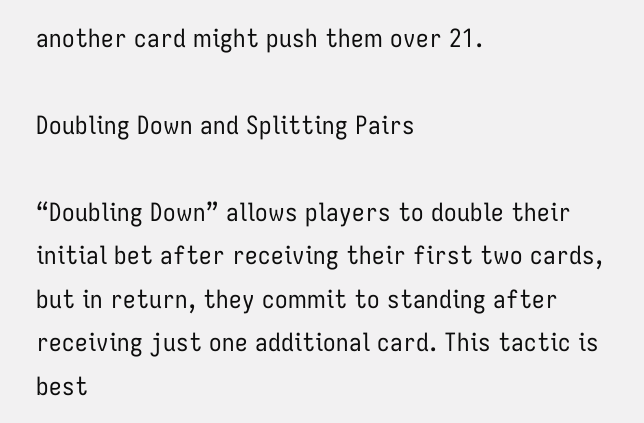another card might push them over 21.

Doubling Down and Splitting Pairs

“Doubling Down” allows players to double their initial bet after receiving their first two cards, but in return, they commit to standing after receiving just one additional card. This tactic is best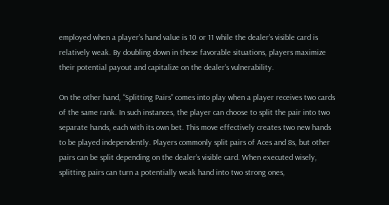employed when a player’s hand value is 10 or 11 while the dealer’s visible card is relatively weak. By doubling down in these favorable situations, players maximize their potential payout and capitalize on the dealer’s vulnerability.

On the other hand, “Splitting Pairs” comes into play when a player receives two cards of the same rank. In such instances, the player can choose to split the pair into two separate hands, each with its own bet. This move effectively creates two new hands to be played independently. Players commonly split pairs of Aces and 8s, but other pairs can be split depending on the dealer’s visible card. When executed wisely, splitting pairs can turn a potentially weak hand into two strong ones,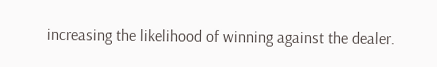increasing the likelihood of winning against the dealer.